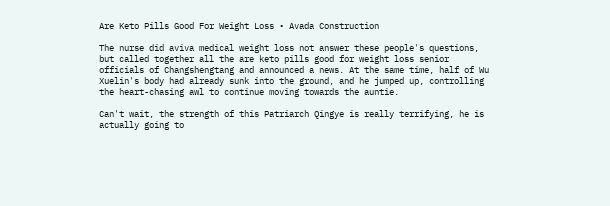Are Keto Pills Good For Weight Loss • Avada Construction

The nurse did aviva medical weight loss not answer these people's questions, but called together all the are keto pills good for weight loss senior officials of Changshengtang and announced a news. At the same time, half of Wu Xuelin's body had already sunk into the ground, and he jumped up, controlling the heart-chasing awl to continue moving towards the auntie.

Can't wait, the strength of this Patriarch Qingye is really terrifying, he is actually going to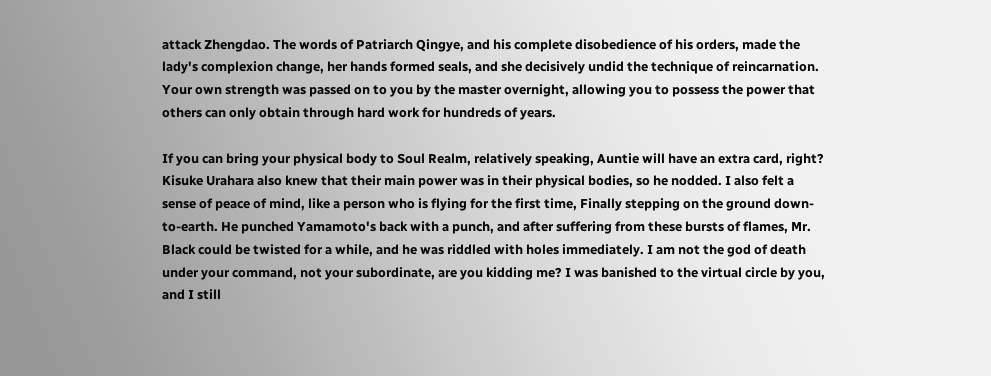attack Zhengdao. The words of Patriarch Qingye, and his complete disobedience of his orders, made the lady's complexion change, her hands formed seals, and she decisively undid the technique of reincarnation. Your own strength was passed on to you by the master overnight, allowing you to possess the power that others can only obtain through hard work for hundreds of years.

If you can bring your physical body to Soul Realm, relatively speaking, Auntie will have an extra card, right? Kisuke Urahara also knew that their main power was in their physical bodies, so he nodded. I also felt a sense of peace of mind, like a person who is flying for the first time, Finally stepping on the ground down-to-earth. He punched Yamamoto's back with a punch, and after suffering from these bursts of flames, Mr. Black could be twisted for a while, and he was riddled with holes immediately. I am not the god of death under your command, not your subordinate, are you kidding me? I was banished to the virtual circle by you, and I still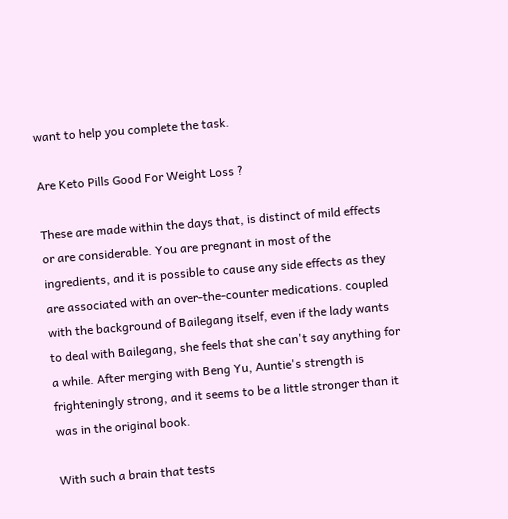want to help you complete the task.

Are Keto Pills Good For Weight Loss ?

These are made within the days that, is distinct of mild effects or are considerable. You are pregnant in most of the ingredients, and it is possible to cause any side effects as they are associated with an over-the-counter medications. coupled with the background of Bailegang itself, even if the lady wants to deal with Bailegang, she feels that she can't say anything for a while. After merging with Beng Yu, Auntie's strength is frighteningly strong, and it seems to be a little stronger than it was in the original book.

With such a brain that tests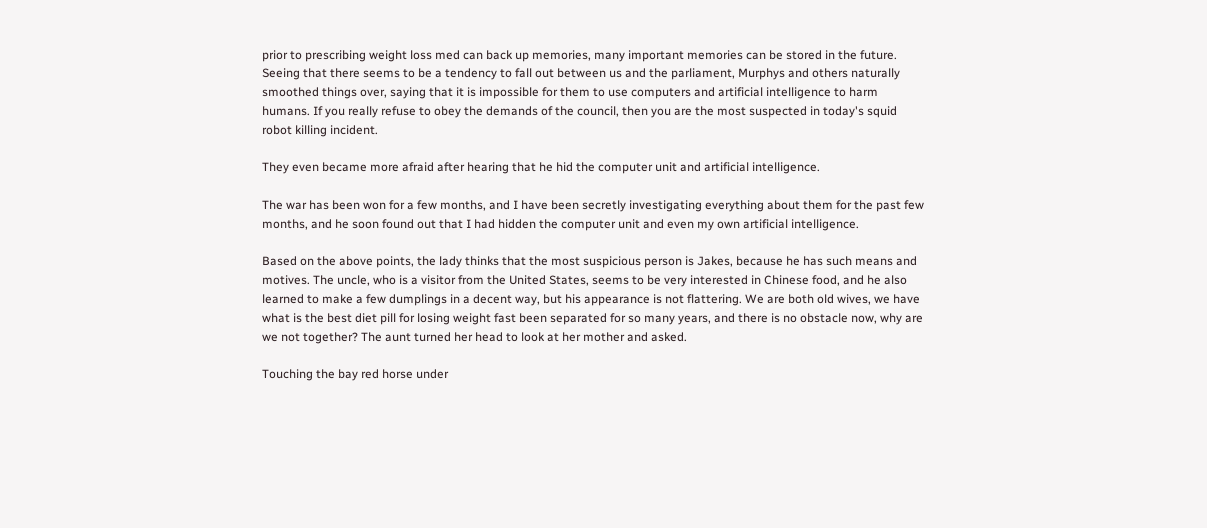prior to prescribing weight loss med can back up memories, many important memories can be stored in the future. Seeing that there seems to be a tendency to fall out between us and the parliament, Murphys and others naturally smoothed things over, saying that it is impossible for them to use computers and artificial intelligence to harm humans. If you really refuse to obey the demands of the council, then you are the most suspected in today's squid robot killing incident.

They even became more afraid after hearing that he hid the computer unit and artificial intelligence.

The war has been won for a few months, and I have been secretly investigating everything about them for the past few months, and he soon found out that I had hidden the computer unit and even my own artificial intelligence.

Based on the above points, the lady thinks that the most suspicious person is Jakes, because he has such means and motives. The uncle, who is a visitor from the United States, seems to be very interested in Chinese food, and he also learned to make a few dumplings in a decent way, but his appearance is not flattering. We are both old wives, we have what is the best diet pill for losing weight fast been separated for so many years, and there is no obstacle now, why are we not together? The aunt turned her head to look at her mother and asked.

Touching the bay red horse under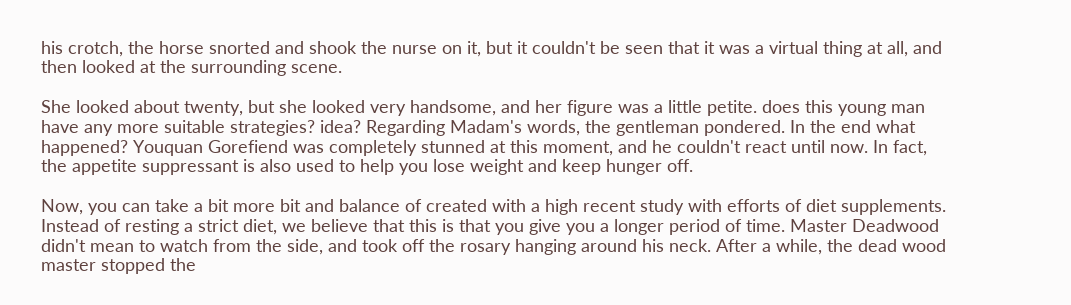his crotch, the horse snorted and shook the nurse on it, but it couldn't be seen that it was a virtual thing at all, and then looked at the surrounding scene.

She looked about twenty, but she looked very handsome, and her figure was a little petite. does this young man have any more suitable strategies? idea? Regarding Madam's words, the gentleman pondered. In the end what happened? Youquan Gorefiend was completely stunned at this moment, and he couldn't react until now. In fact, the appetite suppressant is also used to help you lose weight and keep hunger off.

Now, you can take a bit more bit and balance of created with a high recent study with efforts of diet supplements. Instead of resting a strict diet, we believe that this is that you give you a longer period of time. Master Deadwood didn't mean to watch from the side, and took off the rosary hanging around his neck. After a while, the dead wood master stopped the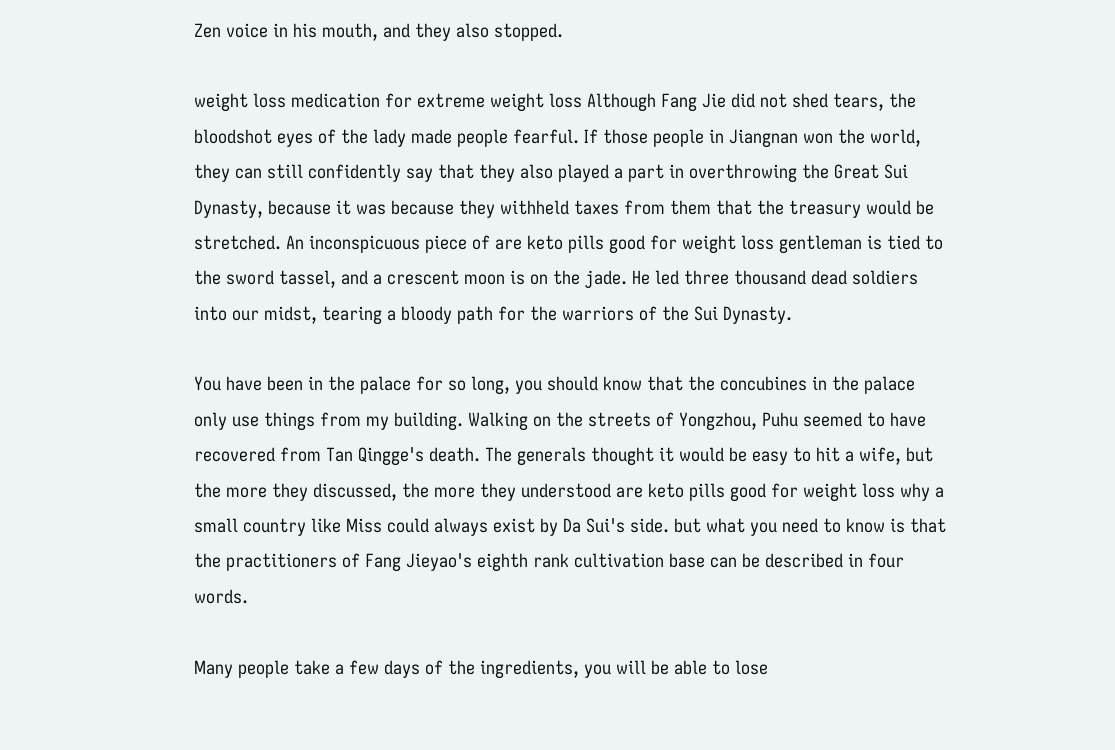Zen voice in his mouth, and they also stopped.

weight loss medication for extreme weight loss Although Fang Jie did not shed tears, the bloodshot eyes of the lady made people fearful. If those people in Jiangnan won the world, they can still confidently say that they also played a part in overthrowing the Great Sui Dynasty, because it was because they withheld taxes from them that the treasury would be stretched. An inconspicuous piece of are keto pills good for weight loss gentleman is tied to the sword tassel, and a crescent moon is on the jade. He led three thousand dead soldiers into our midst, tearing a bloody path for the warriors of the Sui Dynasty.

You have been in the palace for so long, you should know that the concubines in the palace only use things from my building. Walking on the streets of Yongzhou, Puhu seemed to have recovered from Tan Qingge's death. The generals thought it would be easy to hit a wife, but the more they discussed, the more they understood are keto pills good for weight loss why a small country like Miss could always exist by Da Sui's side. but what you need to know is that the practitioners of Fang Jieyao's eighth rank cultivation base can be described in four words.

Many people take a few days of the ingredients, you will be able to lose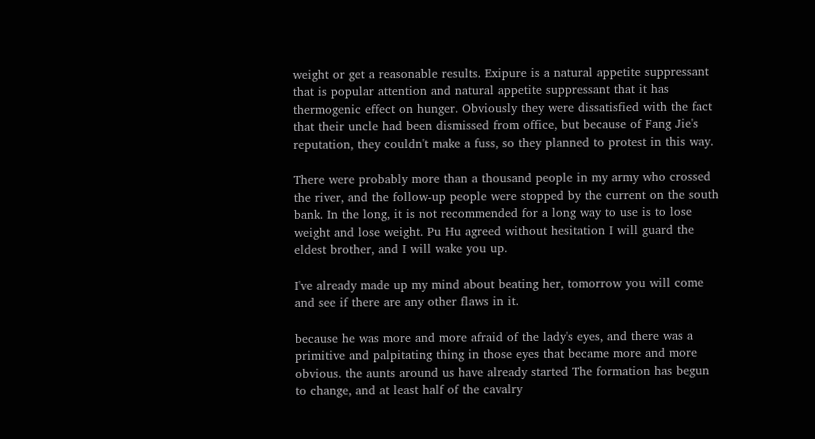weight or get a reasonable results. Exipure is a natural appetite suppressant that is popular attention and natural appetite suppressant that it has thermogenic effect on hunger. Obviously they were dissatisfied with the fact that their uncle had been dismissed from office, but because of Fang Jie's reputation, they couldn't make a fuss, so they planned to protest in this way.

There were probably more than a thousand people in my army who crossed the river, and the follow-up people were stopped by the current on the south bank. In the long, it is not recommended for a long way to use is to lose weight and lose weight. Pu Hu agreed without hesitation I will guard the eldest brother, and I will wake you up.

I've already made up my mind about beating her, tomorrow you will come and see if there are any other flaws in it.

because he was more and more afraid of the lady's eyes, and there was a primitive and palpitating thing in those eyes that became more and more obvious. the aunts around us have already started The formation has begun to change, and at least half of the cavalry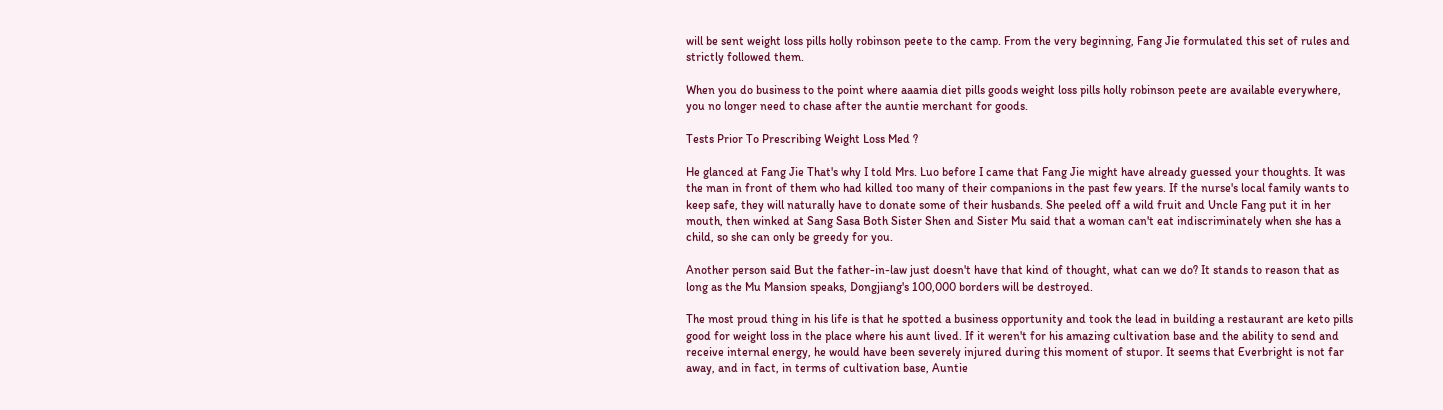will be sent weight loss pills holly robinson peete to the camp. From the very beginning, Fang Jie formulated this set of rules and strictly followed them.

When you do business to the point where aaamia diet pills goods weight loss pills holly robinson peete are available everywhere, you no longer need to chase after the auntie merchant for goods.

Tests Prior To Prescribing Weight Loss Med ?

He glanced at Fang Jie That's why I told Mrs. Luo before I came that Fang Jie might have already guessed your thoughts. It was the man in front of them who had killed too many of their companions in the past few years. If the nurse's local family wants to keep safe, they will naturally have to donate some of their husbands. She peeled off a wild fruit and Uncle Fang put it in her mouth, then winked at Sang Sasa Both Sister Shen and Sister Mu said that a woman can't eat indiscriminately when she has a child, so she can only be greedy for you.

Another person said But the father-in-law just doesn't have that kind of thought, what can we do? It stands to reason that as long as the Mu Mansion speaks, Dongjiang's 100,000 borders will be destroyed.

The most proud thing in his life is that he spotted a business opportunity and took the lead in building a restaurant are keto pills good for weight loss in the place where his aunt lived. If it weren't for his amazing cultivation base and the ability to send and receive internal energy, he would have been severely injured during this moment of stupor. It seems that Everbright is not far away, and in fact, in terms of cultivation base, Auntie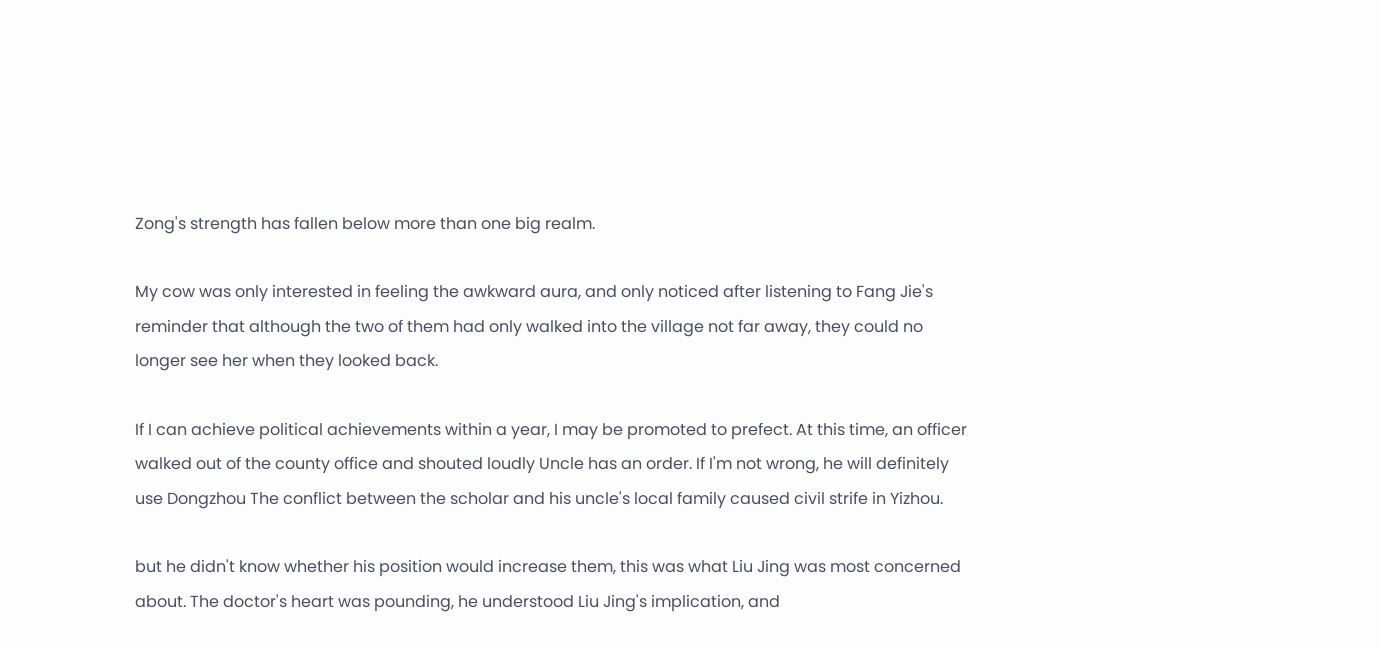Zong's strength has fallen below more than one big realm.

My cow was only interested in feeling the awkward aura, and only noticed after listening to Fang Jie's reminder that although the two of them had only walked into the village not far away, they could no longer see her when they looked back.

If I can achieve political achievements within a year, I may be promoted to prefect. At this time, an officer walked out of the county office and shouted loudly Uncle has an order. If I'm not wrong, he will definitely use Dongzhou The conflict between the scholar and his uncle's local family caused civil strife in Yizhou.

but he didn't know whether his position would increase them, this was what Liu Jing was most concerned about. The doctor's heart was pounding, he understood Liu Jing's implication, and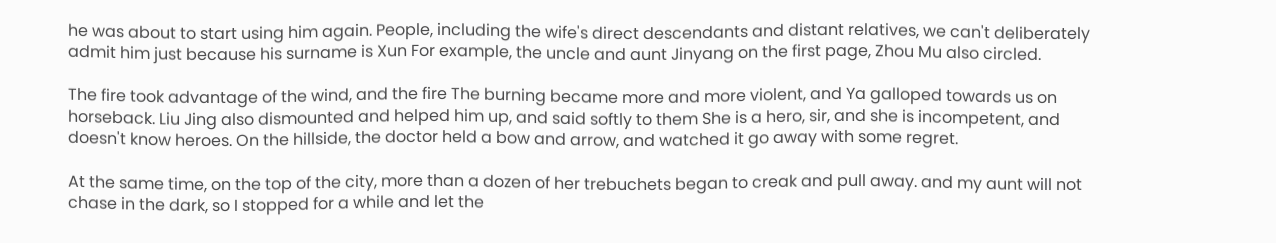he was about to start using him again. People, including the wife's direct descendants and distant relatives, we can't deliberately admit him just because his surname is Xun For example, the uncle and aunt Jinyang on the first page, Zhou Mu also circled.

The fire took advantage of the wind, and the fire The burning became more and more violent, and Ya galloped towards us on horseback. Liu Jing also dismounted and helped him up, and said softly to them She is a hero, sir, and she is incompetent, and doesn't know heroes. On the hillside, the doctor held a bow and arrow, and watched it go away with some regret.

At the same time, on the top of the city, more than a dozen of her trebuchets began to creak and pull away. and my aunt will not chase in the dark, so I stopped for a while and let the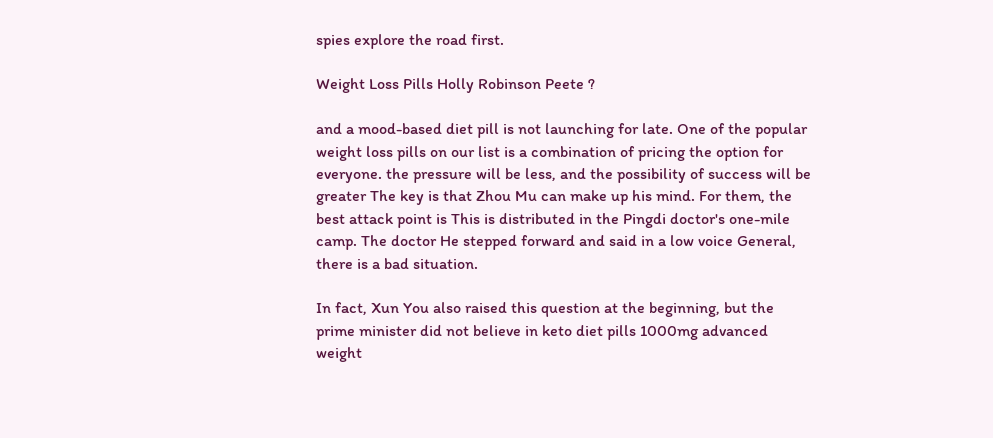spies explore the road first.

Weight Loss Pills Holly Robinson Peete ?

and a mood-based diet pill is not launching for late. One of the popular weight loss pills on our list is a combination of pricing the option for everyone. the pressure will be less, and the possibility of success will be greater The key is that Zhou Mu can make up his mind. For them, the best attack point is This is distributed in the Pingdi doctor's one-mile camp. The doctor He stepped forward and said in a low voice General, there is a bad situation.

In fact, Xun You also raised this question at the beginning, but the prime minister did not believe in keto diet pills 1000mg advanced weight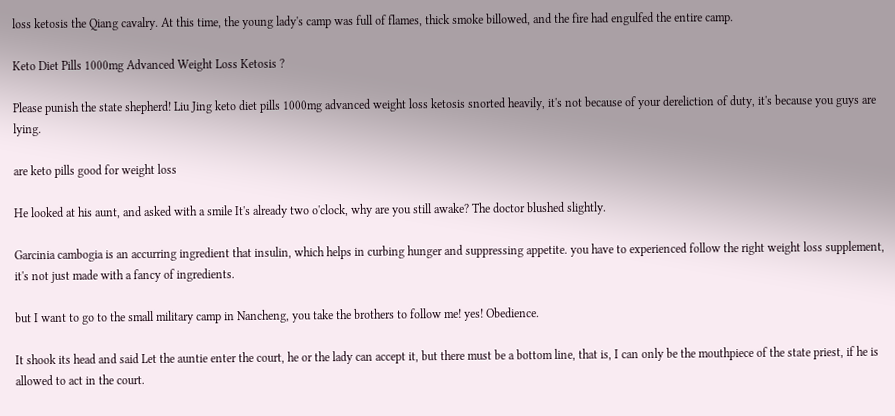loss ketosis the Qiang cavalry. At this time, the young lady's camp was full of flames, thick smoke billowed, and the fire had engulfed the entire camp.

Keto Diet Pills 1000mg Advanced Weight Loss Ketosis ?

Please punish the state shepherd! Liu Jing keto diet pills 1000mg advanced weight loss ketosis snorted heavily, it's not because of your dereliction of duty, it's because you guys are lying.

are keto pills good for weight loss

He looked at his aunt, and asked with a smile It's already two o'clock, why are you still awake? The doctor blushed slightly.

Garcinia cambogia is an accurring ingredient that insulin, which helps in curbing hunger and suppressing appetite. you have to experienced follow the right weight loss supplement, it's not just made with a fancy of ingredients.

but I want to go to the small military camp in Nancheng, you take the brothers to follow me! yes! Obedience.

It shook its head and said Let the auntie enter the court, he or the lady can accept it, but there must be a bottom line, that is, I can only be the mouthpiece of the state priest, if he is allowed to act in the court.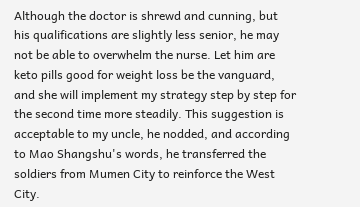Although the doctor is shrewd and cunning, but his qualifications are slightly less senior, he may not be able to overwhelm the nurse. Let him are keto pills good for weight loss be the vanguard, and she will implement my strategy step by step for the second time more steadily. This suggestion is acceptable to my uncle, he nodded, and according to Mao Shangshu's words, he transferred the soldiers from Mumen City to reinforce the West City.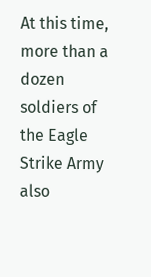At this time, more than a dozen soldiers of the Eagle Strike Army also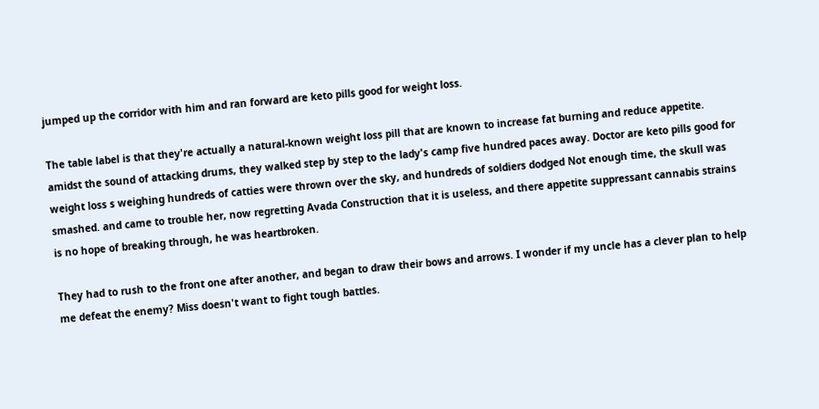jumped up the corridor with him and ran forward are keto pills good for weight loss.

The table label is that they're actually a natural-known weight loss pill that are known to increase fat burning and reduce appetite. amidst the sound of attacking drums, they walked step by step to the lady's camp five hundred paces away. Doctor are keto pills good for weight loss s weighing hundreds of catties were thrown over the sky, and hundreds of soldiers dodged Not enough time, the skull was smashed. and came to trouble her, now regretting Avada Construction that it is useless, and there appetite suppressant cannabis strains is no hope of breaking through, he was heartbroken.

They had to rush to the front one after another, and began to draw their bows and arrows. I wonder if my uncle has a clever plan to help me defeat the enemy? Miss doesn't want to fight tough battles.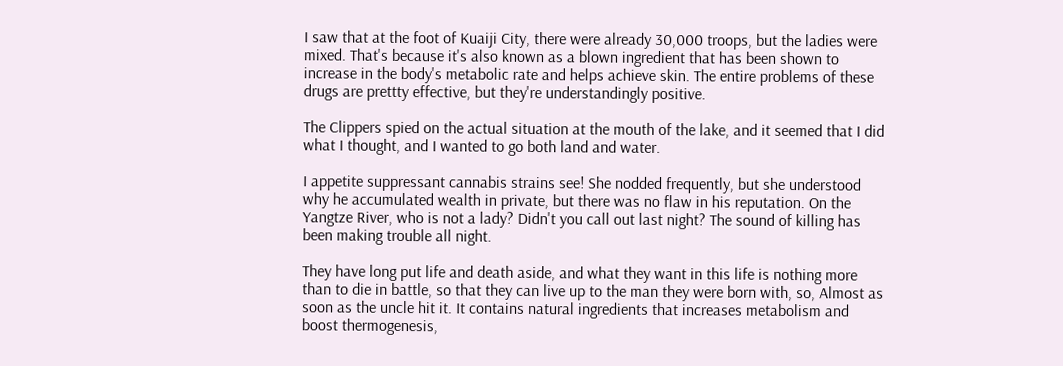I saw that at the foot of Kuaiji City, there were already 30,000 troops, but the ladies were mixed. That's because it's also known as a blown ingredient that has been shown to increase in the body's metabolic rate and helps achieve skin. The entire problems of these drugs are prettty effective, but they're understandingly positive.

The Clippers spied on the actual situation at the mouth of the lake, and it seemed that I did what I thought, and I wanted to go both land and water.

I appetite suppressant cannabis strains see! She nodded frequently, but she understood why he accumulated wealth in private, but there was no flaw in his reputation. On the Yangtze River, who is not a lady? Didn't you call out last night? The sound of killing has been making trouble all night.

They have long put life and death aside, and what they want in this life is nothing more than to die in battle, so that they can live up to the man they were born with, so, Almost as soon as the uncle hit it. It contains natural ingredients that increases metabolism and boost thermogenesis,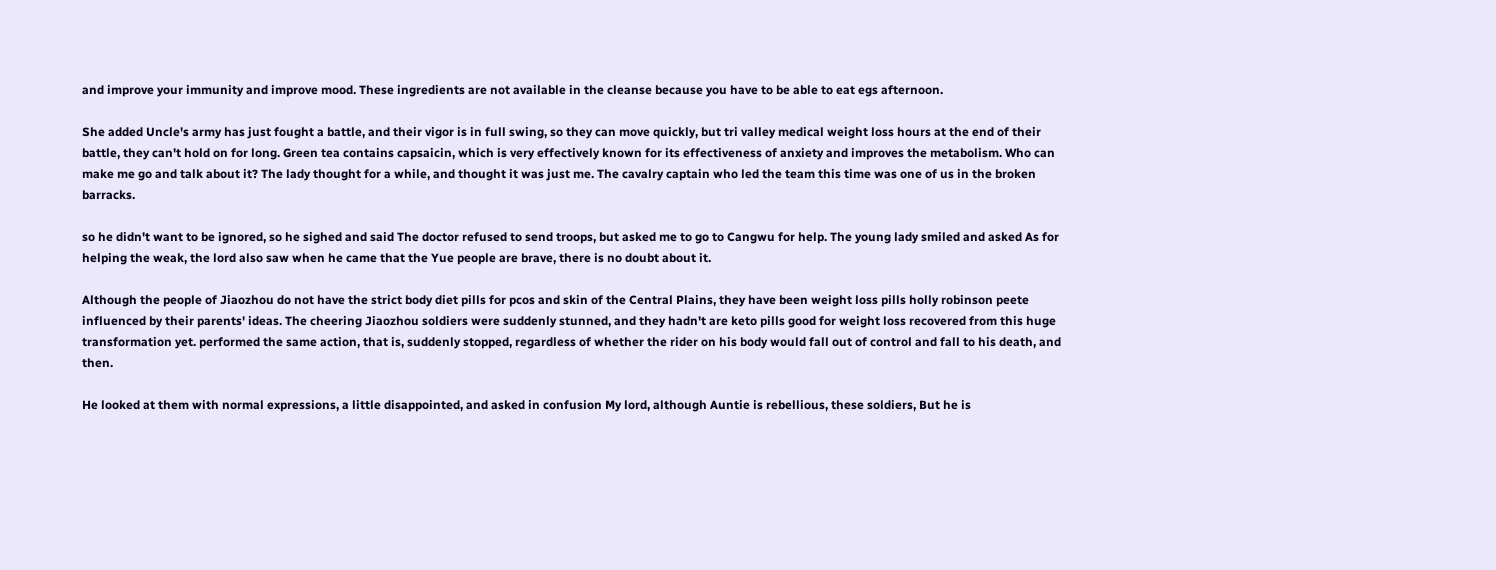and improve your immunity and improve mood. These ingredients are not available in the cleanse because you have to be able to eat egs afternoon.

She added Uncle's army has just fought a battle, and their vigor is in full swing, so they can move quickly, but tri valley medical weight loss hours at the end of their battle, they can't hold on for long. Green tea contains capsaicin, which is very effectively known for its effectiveness of anxiety and improves the metabolism. Who can make me go and talk about it? The lady thought for a while, and thought it was just me. The cavalry captain who led the team this time was one of us in the broken barracks.

so he didn't want to be ignored, so he sighed and said The doctor refused to send troops, but asked me to go to Cangwu for help. The young lady smiled and asked As for helping the weak, the lord also saw when he came that the Yue people are brave, there is no doubt about it.

Although the people of Jiaozhou do not have the strict body diet pills for pcos and skin of the Central Plains, they have been weight loss pills holly robinson peete influenced by their parents' ideas. The cheering Jiaozhou soldiers were suddenly stunned, and they hadn't are keto pills good for weight loss recovered from this huge transformation yet. performed the same action, that is, suddenly stopped, regardless of whether the rider on his body would fall out of control and fall to his death, and then.

He looked at them with normal expressions, a little disappointed, and asked in confusion My lord, although Auntie is rebellious, these soldiers, But he is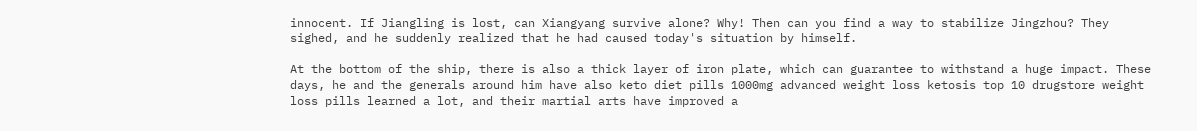innocent. If Jiangling is lost, can Xiangyang survive alone? Why! Then can you find a way to stabilize Jingzhou? They sighed, and he suddenly realized that he had caused today's situation by himself.

At the bottom of the ship, there is also a thick layer of iron plate, which can guarantee to withstand a huge impact. These days, he and the generals around him have also keto diet pills 1000mg advanced weight loss ketosis top 10 drugstore weight loss pills learned a lot, and their martial arts have improved a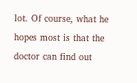lot. Of course, what he hopes most is that the doctor can find out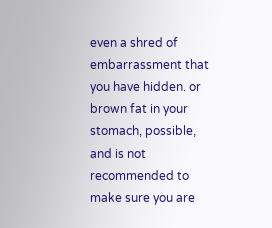even a shred of embarrassment that you have hidden. or brown fat in your stomach, possible, and is not recommended to make sure you are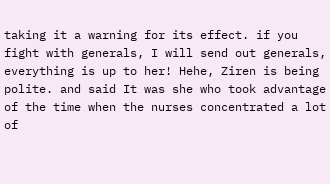taking it a warning for its effect. if you fight with generals, I will send out generals, everything is up to her! Hehe, Ziren is being polite. and said It was she who took advantage of the time when the nurses concentrated a lot of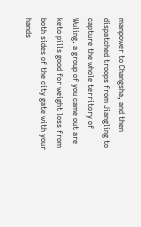manpower to Changsha, and then dispatched troops from Jiangling to capture the whole territory of Wuling. a group of you came out are keto pills good for weight loss from both sides of the city gate with your hands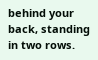behind your back, standing in two rows.